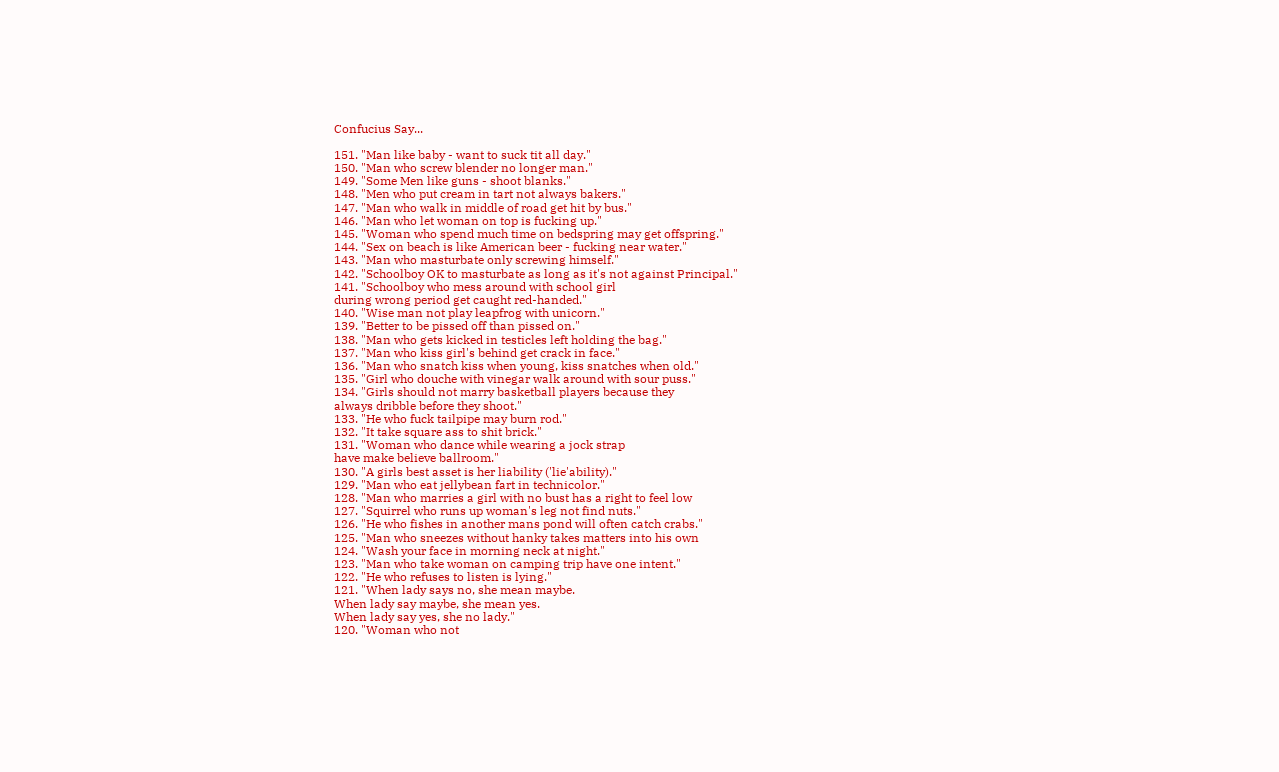Confucius Say...

151. "Man like baby - want to suck tit all day."
150. "Man who screw blender no longer man."
149. "Some Men like guns - shoot blanks."
148. "Men who put cream in tart not always bakers."
147. "Man who walk in middle of road get hit by bus."
146. "Man who let woman on top is fucking up."
145. "Woman who spend much time on bedspring may get offspring."
144. "Sex on beach is like American beer - fucking near water."
143. "Man who masturbate only screwing himself."
142. "Schoolboy OK to masturbate as long as it's not against Principal."
141. "Schoolboy who mess around with school girl
during wrong period get caught red-handed."
140. "Wise man not play leapfrog with unicorn."
139. "Better to be pissed off than pissed on."
138. "Man who gets kicked in testicles left holding the bag."
137. "Man who kiss girl's behind get crack in face."
136. "Man who snatch kiss when young, kiss snatches when old."
135. "Girl who douche with vinegar walk around with sour puss."
134. "Girls should not marry basketball players because they
always dribble before they shoot."
133. "He who fuck tailpipe may burn rod."
132. "It take square ass to shit brick."
131. "Woman who dance while wearing a jock strap
have make believe ballroom."
130. "A girls best asset is her liability ('lie'ability)."
129. "Man who eat jellybean fart in technicolor."
128. "Man who marries a girl with no bust has a right to feel low
127. "Squirrel who runs up woman's leg not find nuts."
126. "He who fishes in another mans pond will often catch crabs."
125. "Man who sneezes without hanky takes matters into his own
124. "Wash your face in morning neck at night."
123. "Man who take woman on camping trip have one intent."
122. "He who refuses to listen is lying."
121. "When lady says no, she mean maybe.
When lady say maybe, she mean yes.
When lady say yes, she no lady."
120. "Woman who not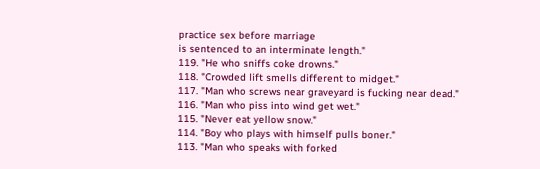practice sex before marriage
is sentenced to an interminate length."
119. "He who sniffs coke drowns."
118. "Crowded lift smells different to midget."
117. "Man who screws near graveyard is fucking near dead."
116. "Man who piss into wind get wet."
115. "Never eat yellow snow."
114. "Boy who plays with himself pulls boner."
113. "Man who speaks with forked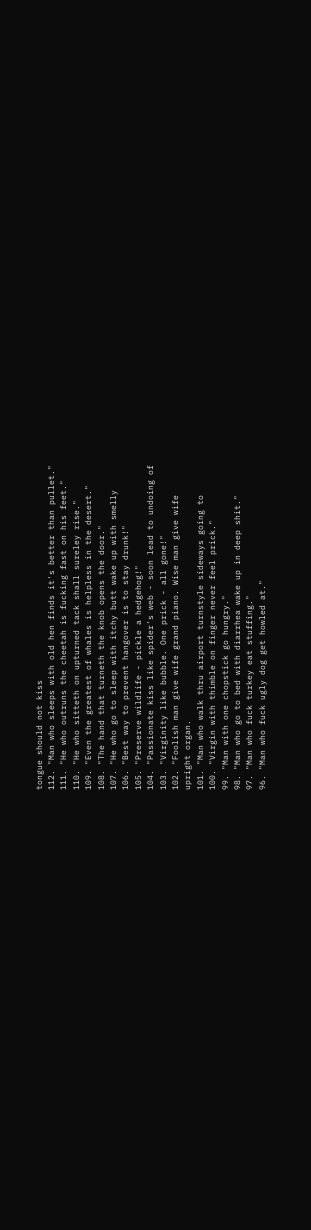tongue should not kiss
112. "Man who sleeps with old hen finds it's better than pullet."
111. "He who outruns the cheetah is fucking fast on his feet."
110. "He who sitteth on upturned tack shall sureley rise."
109. "Even the greatest of whales is helpless in the desert."
108. "The hand that turneth the knob opens the door."
107. "He who go to sleep with itchy butt wake up with smelly
106. "Best way to prevent hangover is to stay drunk!"
105. "Preserve wildlife - pickle a hedgehog!"
104. "Passionate kiss like spider's web - soon lead to undoing of
103. "Virginity like bubble. One prick - all gone!"
102. "Foolish man give wife grand piano. Wise man give wife
upright organ.
101. "Man who walk thru airport turnstyle sideways going to
100. "Virgin with thimble on finger never feel prick."
99. "Man with one chopstick go hungry."
98. "Man who go to bed with diarrhea wake up in deep shit."
97. "Man who fuck turkey eat stuffing."
96. "Man who fuck ugly dog get howled at."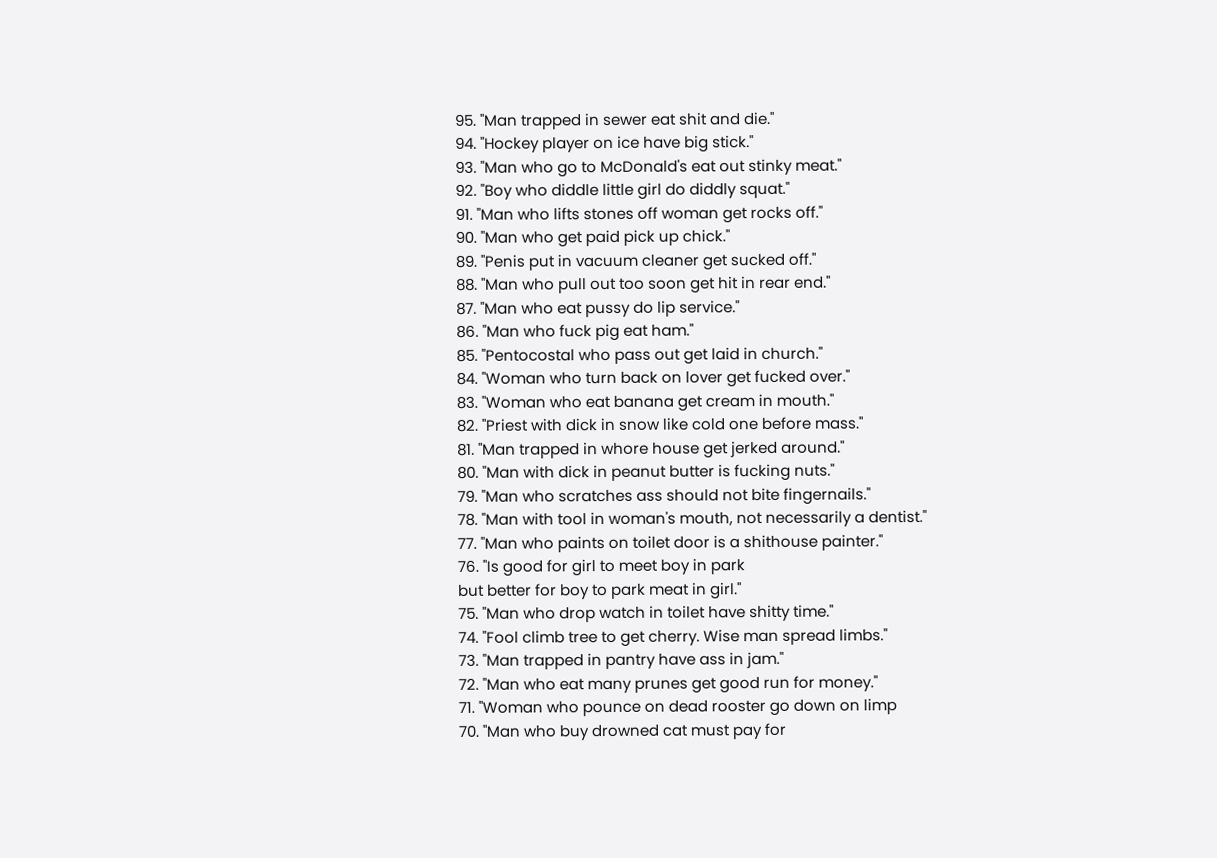95. "Man trapped in sewer eat shit and die."
94. "Hockey player on ice have big stick."
93. "Man who go to McDonald's eat out stinky meat."
92. "Boy who diddle little girl do diddly squat."
91. "Man who lifts stones off woman get rocks off."
90. "Man who get paid pick up chick."
89. "Penis put in vacuum cleaner get sucked off."
88. "Man who pull out too soon get hit in rear end."
87. "Man who eat pussy do lip service."
86. "Man who fuck pig eat ham."
85. "Pentocostal who pass out get laid in church."
84. "Woman who turn back on lover get fucked over."
83. "Woman who eat banana get cream in mouth."
82. "Priest with dick in snow like cold one before mass."
81. "Man trapped in whore house get jerked around."
80. "Man with dick in peanut butter is fucking nuts."
79. "Man who scratches ass should not bite fingernails."
78. "Man with tool in woman's mouth, not necessarily a dentist."
77. "Man who paints on toilet door is a shithouse painter."
76. "Is good for girl to meet boy in park
but better for boy to park meat in girl."
75. "Man who drop watch in toilet have shitty time."
74. "Fool climb tree to get cherry. Wise man spread limbs."
73. "Man trapped in pantry have ass in jam."
72. "Man who eat many prunes get good run for money."
71. "Woman who pounce on dead rooster go down on limp
70. "Man who buy drowned cat must pay for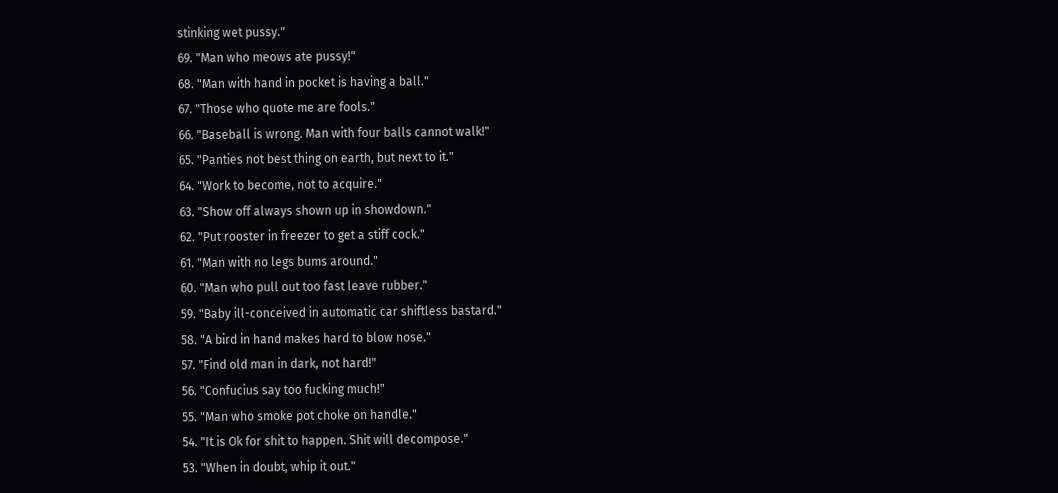stinking wet pussy."
69. "Man who meows ate pussy!"
68. "Man with hand in pocket is having a ball."
67. "Those who quote me are fools."
66. "Baseball is wrong. Man with four balls cannot walk!"
65. "Panties not best thing on earth, but next to it."
64. "Work to become, not to acquire."
63. "Show off always shown up in showdown."
62. "Put rooster in freezer to get a stiff cock."
61. "Man with no legs bums around."
60. "Man who pull out too fast leave rubber."
59. "Baby ill-conceived in automatic car shiftless bastard."
58. "A bird in hand makes hard to blow nose."
57. "Find old man in dark, not hard!"
56. "Confucius say too fucking much!"
55. "Man who smoke pot choke on handle."
54. "It is Ok for shit to happen. Shit will decompose."
53. "When in doubt, whip it out."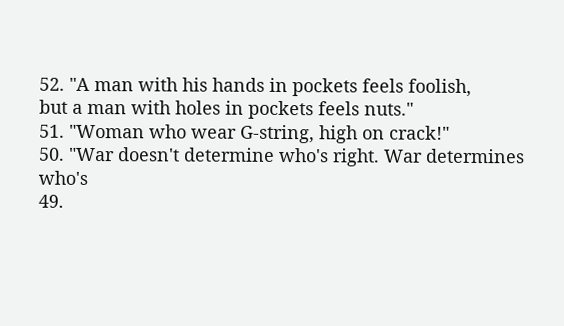52. "A man with his hands in pockets feels foolish,
but a man with holes in pockets feels nuts."
51. "Woman who wear G-string, high on crack!"
50. "War doesn't determine who's right. War determines who's
49.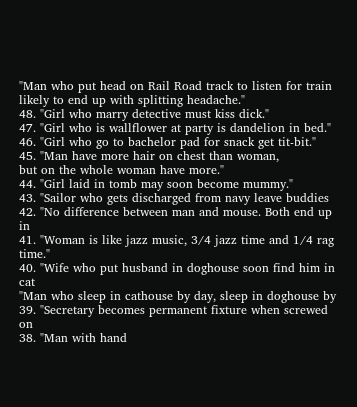"Man who put head on Rail Road track to listen for train
likely to end up with splitting headache."
48. "Girl who marry detective must kiss dick."
47. "Girl who is wallflower at party is dandelion in bed."
46. "Girl who go to bachelor pad for snack get tit-bit."
45. "Man have more hair on chest than woman,
but on the whole woman have more."
44. "Girl laid in tomb may soon become mummy."
43. "Sailor who gets discharged from navy leave buddies
42. "No difference between man and mouse. Both end up in
41. "Woman is like jazz music, 3/4 jazz time and 1/4 rag time."
40. "Wife who put husband in doghouse soon find him in cat
"Man who sleep in cathouse by day, sleep in doghouse by
39. "Secretary becomes permanent fixture when screwed on
38. "Man with hand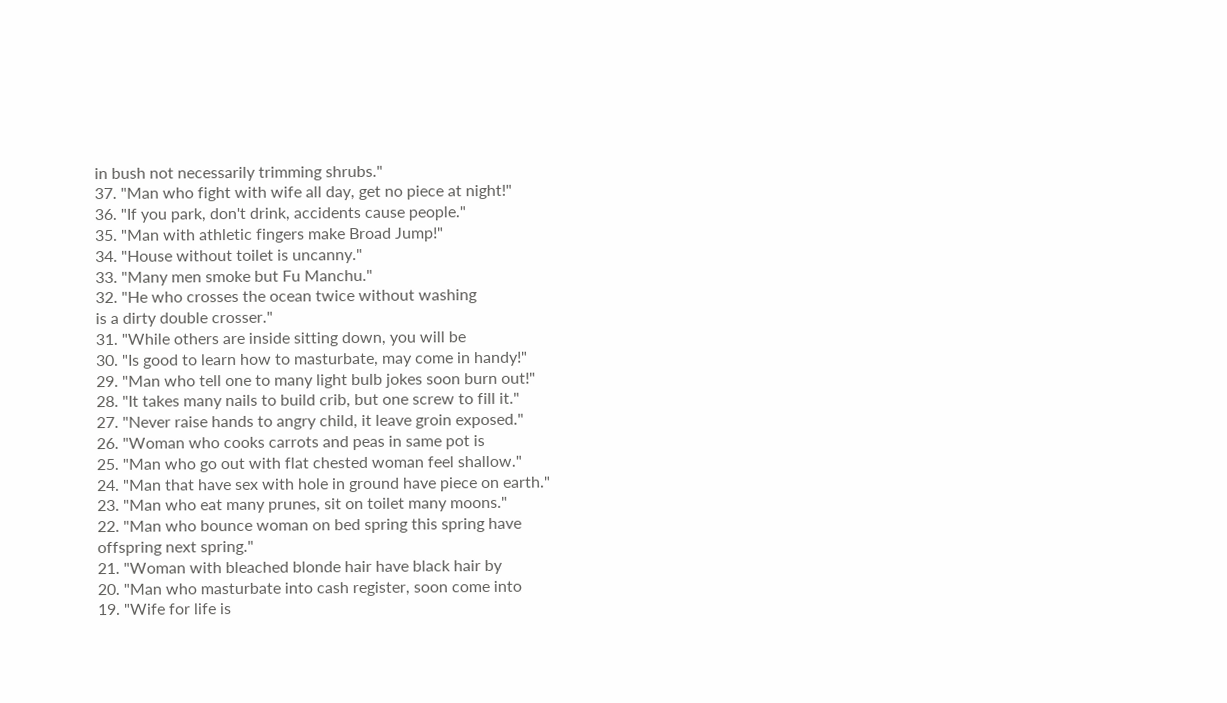in bush not necessarily trimming shrubs."
37. "Man who fight with wife all day, get no piece at night!"
36. "If you park, don't drink, accidents cause people."
35. "Man with athletic fingers make Broad Jump!"
34. "House without toilet is uncanny."
33. "Many men smoke but Fu Manchu."
32. "He who crosses the ocean twice without washing
is a dirty double crosser."
31. "While others are inside sitting down, you will be
30. "Is good to learn how to masturbate, may come in handy!"
29. "Man who tell one to many light bulb jokes soon burn out!"
28. "It takes many nails to build crib, but one screw to fill it."
27. "Never raise hands to angry child, it leave groin exposed."
26. "Woman who cooks carrots and peas in same pot is
25. "Man who go out with flat chested woman feel shallow."
24. "Man that have sex with hole in ground have piece on earth."
23. "Man who eat many prunes, sit on toilet many moons."
22. "Man who bounce woman on bed spring this spring have
offspring next spring."
21. "Woman with bleached blonde hair have black hair by
20. "Man who masturbate into cash register, soon come into
19. "Wife for life is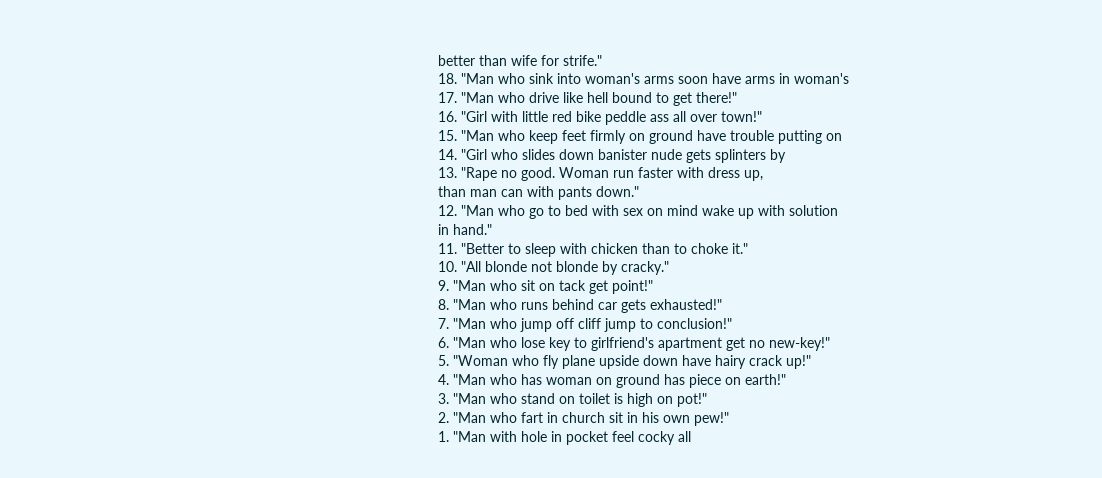better than wife for strife."
18. "Man who sink into woman's arms soon have arms in woman's
17. "Man who drive like hell bound to get there!"
16. "Girl with little red bike peddle ass all over town!"
15. "Man who keep feet firmly on ground have trouble putting on
14. "Girl who slides down banister nude gets splinters by
13. "Rape no good. Woman run faster with dress up,
than man can with pants down."
12. "Man who go to bed with sex on mind wake up with solution
in hand."
11. "Better to sleep with chicken than to choke it."
10. "All blonde not blonde by cracky."
9. "Man who sit on tack get point!"
8. "Man who runs behind car gets exhausted!"
7. "Man who jump off cliff jump to conclusion!"
6. "Man who lose key to girlfriend's apartment get no new-key!"
5. "Woman who fly plane upside down have hairy crack up!"
4. "Man who has woman on ground has piece on earth!"
3. "Man who stand on toilet is high on pot!"
2. "Man who fart in church sit in his own pew!"
1. "Man with hole in pocket feel cocky all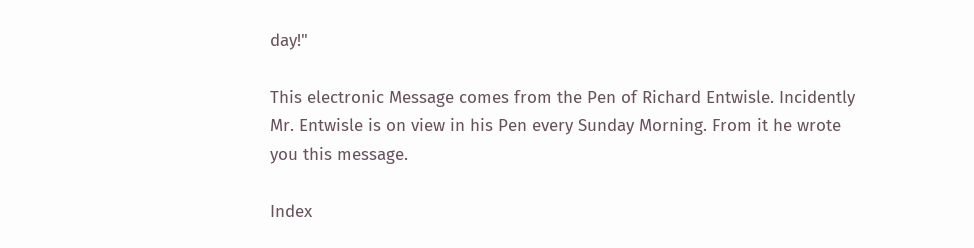day!"

This electronic Message comes from the Pen of Richard Entwisle. Incidently
Mr. Entwisle is on view in his Pen every Sunday Morning. From it he wrote
you this message.

Index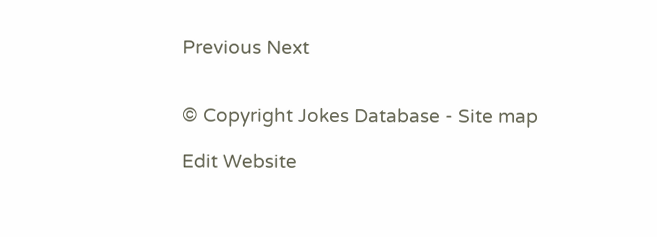Previous Next


© Copyright Jokes Database - Site map

Edit Website